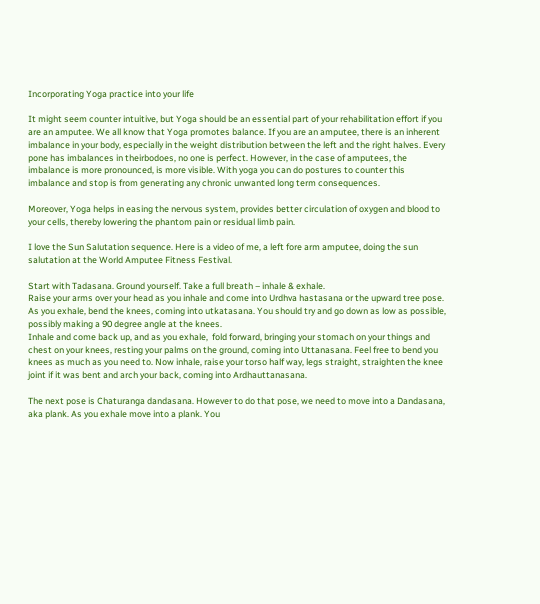Incorporating Yoga practice into your life

It might seem counter intuitive, but Yoga should be an essential part of your rehabilitation effort if you are an amputee. We all know that Yoga promotes balance. If you are an amputee, there is an inherent imbalance in your body, especially in the weight distribution between the left and the right halves. Every pone has imbalances in theirbodoes, no one is perfect. However, in the case of amputees, the imbalance is more pronounced, is more visible. With yoga you can do postures to counter this imbalance and stop is from generating any chronic unwanted long term consequences.

Moreover, Yoga helps in easing the nervous system, provides better circulation of oxygen and blood to your cells, thereby lowering the phantom pain or residual limb pain.

I love the Sun Salutation sequence. Here is a video of me, a left fore arm amputee, doing the sun salutation at the World Amputee Fitness Festival.

Start with Tadasana. Ground yourself. Take a full breath – inhale & exhale.
Raise your arms over your head as you inhale and come into Urdhva hastasana or the upward tree pose. As you exhale, bend the knees, coming into utkatasana. You should try and go down as low as possible, possibly making a 90 degree angle at the knees.
Inhale and come back up, and as you exhale,  fold forward, bringing your stomach on your things and chest on your knees, resting your palms on the ground, coming into Uttanasana. Feel free to bend you knees as much as you need to. Now inhale, raise your torso half way, legs straight, straighten the knee joint if it was bent and arch your back, coming into Ardhauttanasana.

The next pose is Chaturanga dandasana. However to do that pose, we need to move into a Dandasana, aka plank. As you exhale move into a plank. You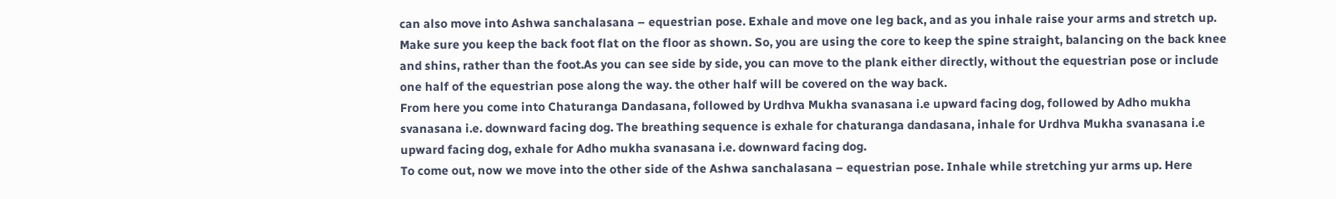can also move into Ashwa sanchalasana – equestrian pose. Exhale and move one leg back, and as you inhale raise your arms and stretch up.
Make sure you keep the back foot flat on the floor as shown. So, you are using the core to keep the spine straight, balancing on the back knee and shins, rather than the foot.As you can see side by side, you can move to the plank either directly, without the equestrian pose or include one half of the equestrian pose along the way. the other half will be covered on the way back.
From here you come into Chaturanga Dandasana, followed by Urdhva Mukha svanasana i.e upward facing dog, followed by Adho mukha svanasana i.e. downward facing dog. The breathing sequence is exhale for chaturanga dandasana, inhale for Urdhva Mukha svanasana i.e upward facing dog, exhale for Adho mukha svanasana i.e. downward facing dog.
To come out, now we move into the other side of the Ashwa sanchalasana – equestrian pose. Inhale while stretching yur arms up. Here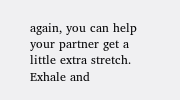again, you can help your partner get a little extra stretch. Exhale and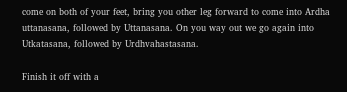come on both of your feet, bring you other leg forward to come into Ardha uttanasana, followed by Uttanasana. On you way out we go again into Utkatasana, followed by Urdhvahastasana.

Finish it off with a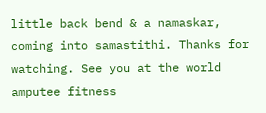little back bend & a namaskar, coming into samastithi. Thanks for watching. See you at the world amputee fitness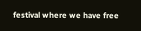festival where we have free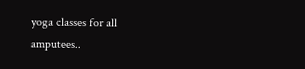yoga classes for all amputees..